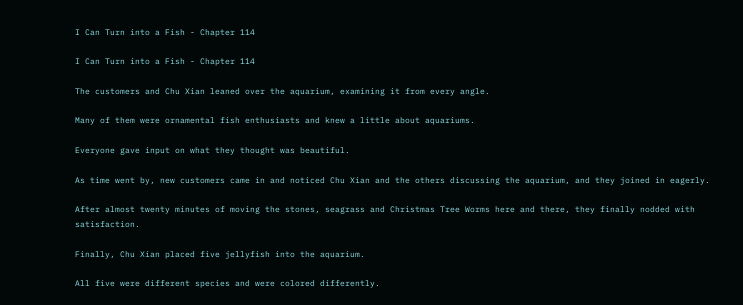I Can Turn into a Fish - Chapter 114

I Can Turn into a Fish - Chapter 114

The customers and Chu Xian leaned over the aquarium, examining it from every angle.

Many of them were ornamental fish enthusiasts and knew a little about aquariums.

Everyone gave input on what they thought was beautiful.

As time went by, new customers came in and noticed Chu Xian and the others discussing the aquarium, and they joined in eagerly.

After almost twenty minutes of moving the stones, seagrass and Christmas Tree Worms here and there, they finally nodded with satisfaction.

Finally, Chu Xian placed five jellyfish into the aquarium.

All five were different species and were colored differently.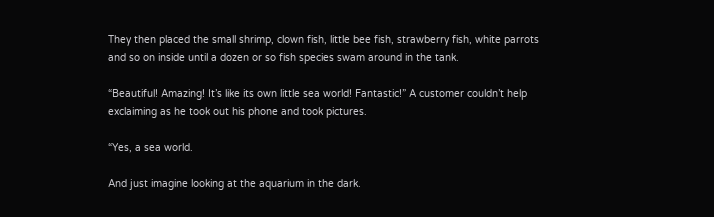They then placed the small shrimp, clown fish, little bee fish, strawberry fish, white parrots and so on inside until a dozen or so fish species swam around in the tank.

“Beautiful! Amazing! It’s like its own little sea world! Fantastic!” A customer couldn’t help exclaiming as he took out his phone and took pictures.

“Yes, a sea world.

And just imagine looking at the aquarium in the dark.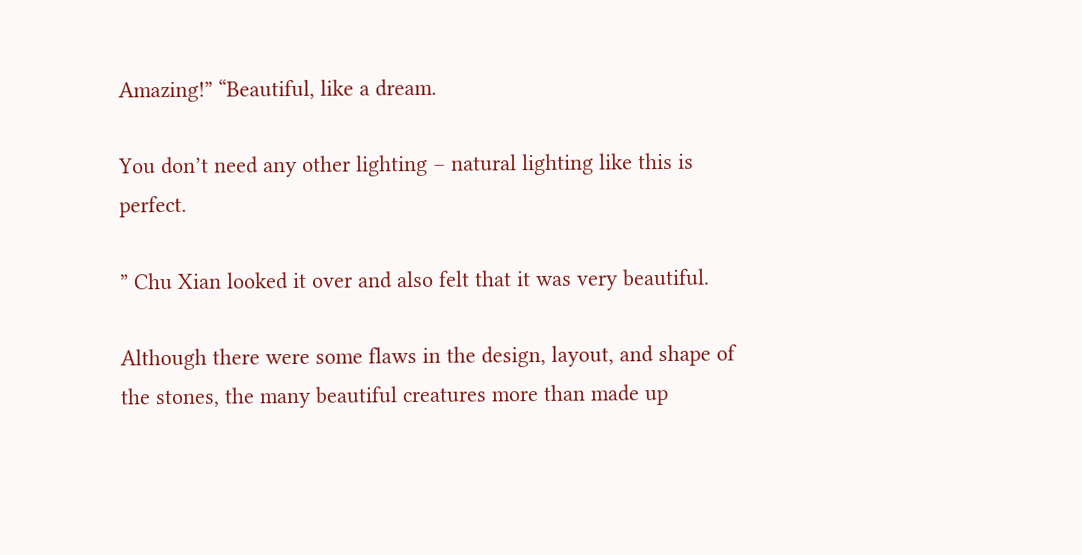Amazing!” “Beautiful, like a dream.

You don’t need any other lighting – natural lighting like this is perfect.

” Chu Xian looked it over and also felt that it was very beautiful.

Although there were some flaws in the design, layout, and shape of the stones, the many beautiful creatures more than made up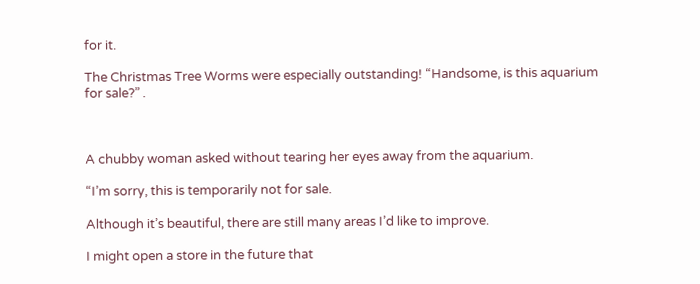for it.

The Christmas Tree Worms were especially outstanding! “Handsome, is this aquarium for sale?” .



A chubby woman asked without tearing her eyes away from the aquarium.

“I’m sorry, this is temporarily not for sale.

Although it’s beautiful, there are still many areas I’d like to improve.

I might open a store in the future that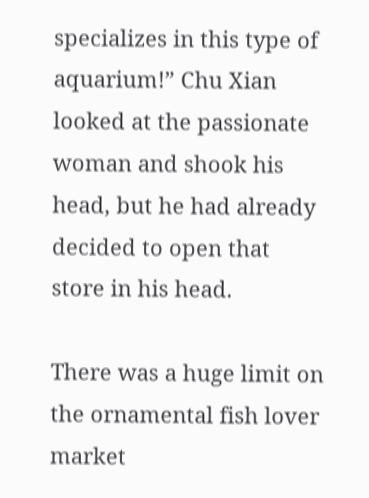specializes in this type of aquarium!” Chu Xian looked at the passionate woman and shook his head, but he had already decided to open that store in his head.

There was a huge limit on the ornamental fish lover market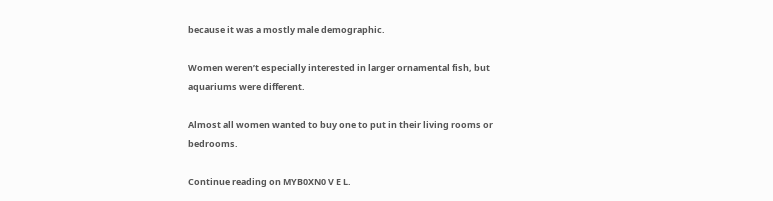because it was a mostly male demographic.

Women weren’t especially interested in larger ornamental fish, but aquariums were different.

Almost all women wanted to buy one to put in their living rooms or bedrooms.

Continue reading on MYB0XN0 V E L.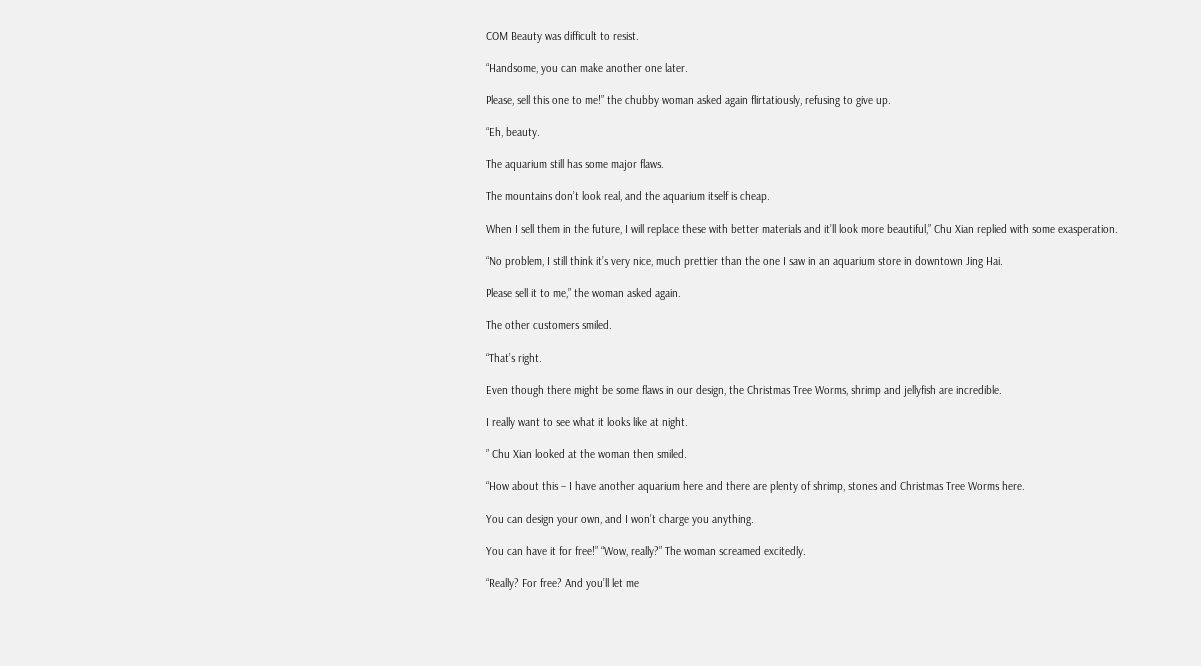COM Beauty was difficult to resist.

“Handsome, you can make another one later.

Please, sell this one to me!” the chubby woman asked again flirtatiously, refusing to give up.

“Eh, beauty.

The aquarium still has some major flaws.

The mountains don’t look real, and the aquarium itself is cheap.

When I sell them in the future, I will replace these with better materials and it’ll look more beautiful,” Chu Xian replied with some exasperation.

“No problem, I still think it’s very nice, much prettier than the one I saw in an aquarium store in downtown Jing Hai.

Please sell it to me,” the woman asked again.

The other customers smiled.

“That’s right.

Even though there might be some flaws in our design, the Christmas Tree Worms, shrimp and jellyfish are incredible.

I really want to see what it looks like at night.

” Chu Xian looked at the woman then smiled.

“How about this – I have another aquarium here and there are plenty of shrimp, stones and Christmas Tree Worms here.

You can design your own, and I won’t charge you anything.

You can have it for free!” “Wow, really?” The woman screamed excitedly.

“Really? For free? And you’ll let me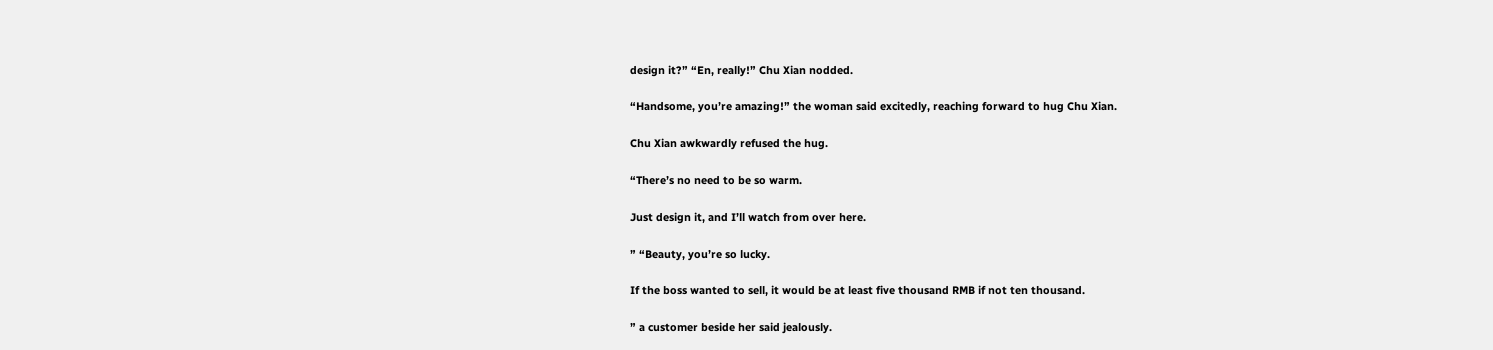design it?” “En, really!” Chu Xian nodded.

“Handsome, you’re amazing!” the woman said excitedly, reaching forward to hug Chu Xian.

Chu Xian awkwardly refused the hug.

“There’s no need to be so warm.

Just design it, and I’ll watch from over here.

” “Beauty, you’re so lucky.

If the boss wanted to sell, it would be at least five thousand RMB if not ten thousand.

” a customer beside her said jealously.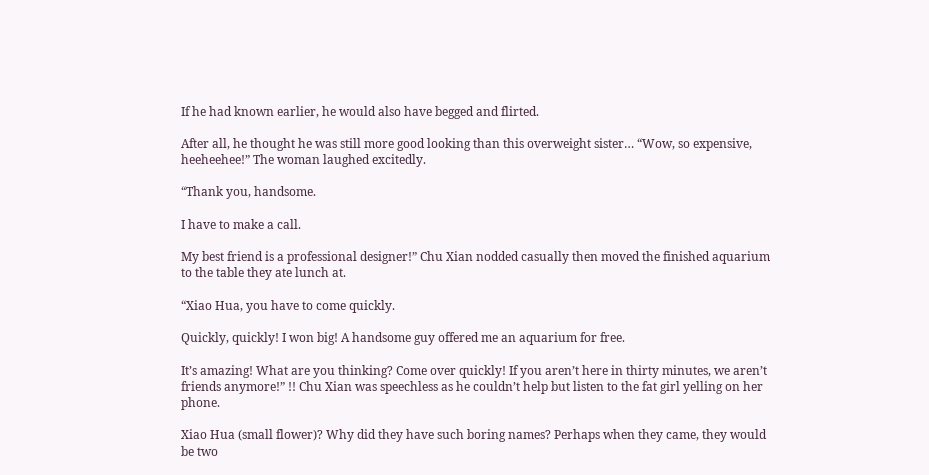If he had known earlier, he would also have begged and flirted.

After all, he thought he was still more good looking than this overweight sister… “Wow, so expensive, heeheehee!” The woman laughed excitedly.

“Thank you, handsome.

I have to make a call.

My best friend is a professional designer!” Chu Xian nodded casually then moved the finished aquarium to the table they ate lunch at.

“Xiao Hua, you have to come quickly.

Quickly, quickly! I won big! A handsome guy offered me an aquarium for free.

It’s amazing! What are you thinking? Come over quickly! If you aren’t here in thirty minutes, we aren’t friends anymore!” !! Chu Xian was speechless as he couldn’t help but listen to the fat girl yelling on her phone.

Xiao Hua (small flower)? Why did they have such boring names? Perhaps when they came, they would be two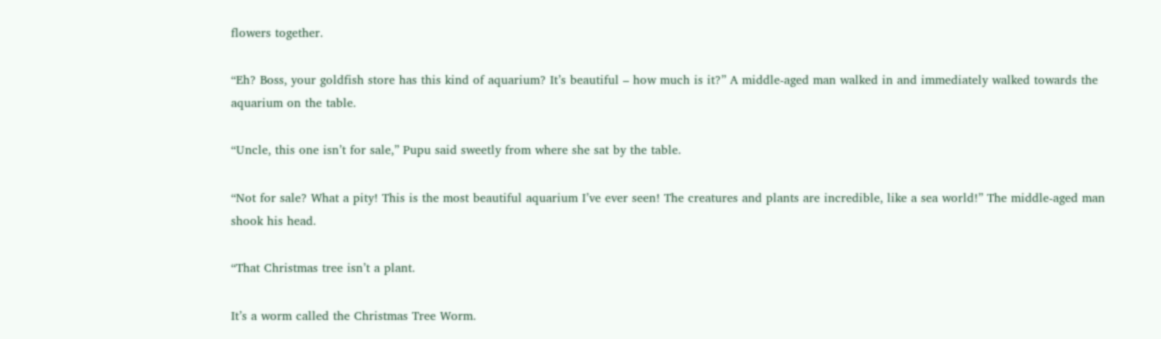flowers together.

“Eh? Boss, your goldfish store has this kind of aquarium? It’s beautiful – how much is it?” A middle-aged man walked in and immediately walked towards the aquarium on the table.

“Uncle, this one isn’t for sale,” Pupu said sweetly from where she sat by the table.

“Not for sale? What a pity! This is the most beautiful aquarium I’ve ever seen! The creatures and plants are incredible, like a sea world!” The middle-aged man shook his head.

“That Christmas tree isn’t a plant.

It’s a worm called the Christmas Tree Worm.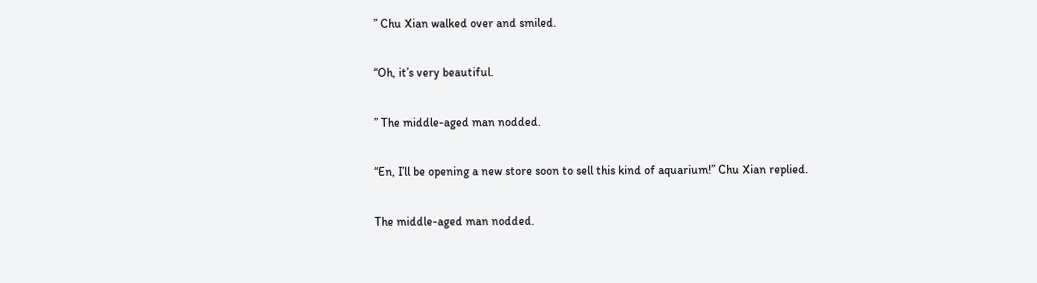” Chu Xian walked over and smiled.

“Oh, it’s very beautiful.

” The middle-aged man nodded.

“En, I’ll be opening a new store soon to sell this kind of aquarium!” Chu Xian replied.

The middle-aged man nodded.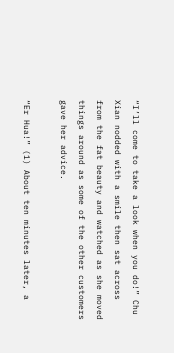“I’ll come to take a look when you do!” Chu Xian nodded with a smile then sat across from the fat beauty and watched as she moved things around as some of the other customers gave her advice.

“Er Hua!” (1) About ten minutes later, a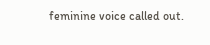feminine voice called out.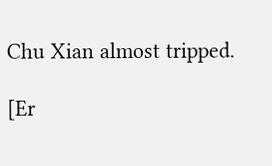Chu Xian almost tripped.

[Er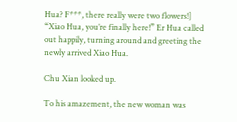Hua? F***, there really were two flowers!] “Xiao Hua, you’re finally here!” Er Hua called out happily, turning around and greeting the newly arrived Xiao Hua.

Chu Xian looked up.

To his amazement, the new woman was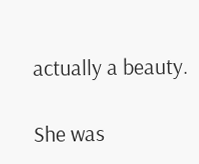actually a beauty.

She was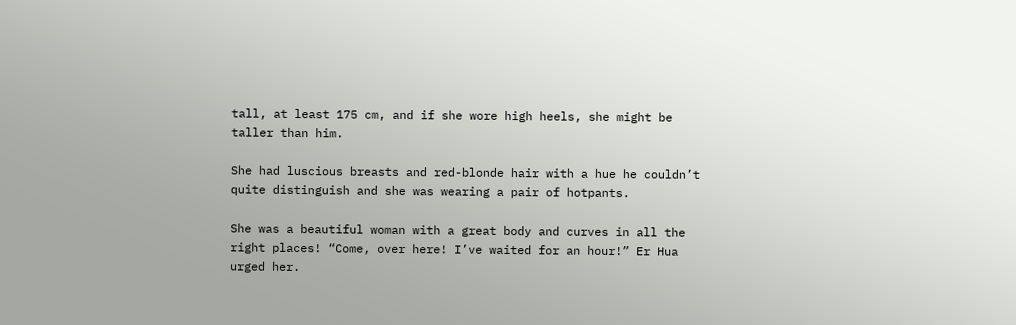tall, at least 175 cm, and if she wore high heels, she might be taller than him.

She had luscious breasts and red-blonde hair with a hue he couldn’t quite distinguish and she was wearing a pair of hotpants.

She was a beautiful woman with a great body and curves in all the right places! “Come, over here! I’ve waited for an hour!” Er Hua urged her.